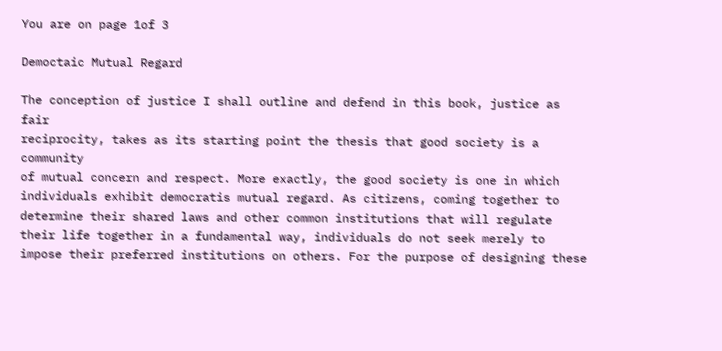You are on page 1of 3

Democtaic Mutual Regard

The conception of justice I shall outline and defend in this book, justice as fair
reciprocity, takes as its starting point the thesis that good society is a community
of mutual concern and respect. More exactly, the good society is one in which
individuals exhibit democratis mutual regard. As citizens, coming together to
determine their shared laws and other common institutions that will regulate
their life together in a fundamental way, individuals do not seek merely to
impose their preferred institutions on others. For the purpose of designing these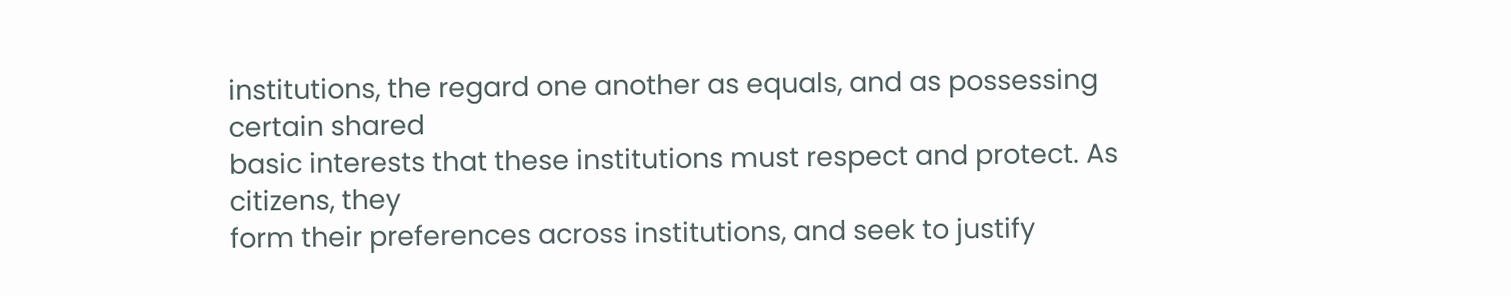institutions, the regard one another as equals, and as possessing certain shared
basic interests that these institutions must respect and protect. As citizens, they
form their preferences across institutions, and seek to justify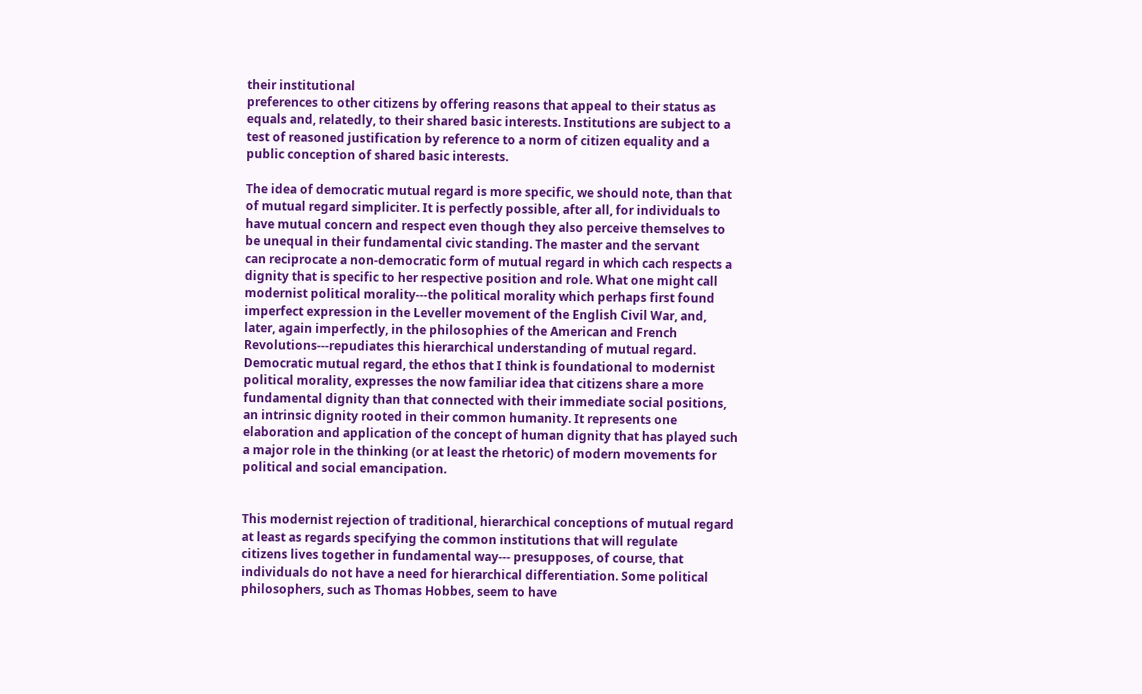their institutional
preferences to other citizens by offering reasons that appeal to their status as
equals and, relatedly, to their shared basic interests. Institutions are subject to a
test of reasoned justification by reference to a norm of citizen equality and a
public conception of shared basic interests.

The idea of democratic mutual regard is more specific, we should note, than that
of mutual regard simpliciter. It is perfectly possible, after all, for individuals to
have mutual concern and respect even though they also perceive themselves to
be unequal in their fundamental civic standing. The master and the servant
can reciprocate a non-democratic form of mutual regard in which cach respects a
dignity that is specific to her respective position and role. What one might call
modernist political morality---the political morality which perhaps first found
imperfect expression in the Leveller movement of the English Civil War, and,
later, again imperfectly, in the philosophies of the American and French
Revolutions---repudiates this hierarchical understanding of mutual regard.
Democratic mutual regard, the ethos that I think is foundational to modernist
political morality, expresses the now familiar idea that citizens share a more
fundamental dignity than that connected with their immediate social positions,
an intrinsic dignity rooted in their common humanity. It represents one
elaboration and application of the concept of human dignity that has played such
a major role in the thinking (or at least the rhetoric) of modern movements for
political and social emancipation.


This modernist rejection of traditional, hierarchical conceptions of mutual regard
at least as regards specifying the common institutions that will regulate
citizens lives together in fundamental way--- presupposes, of course, that
individuals do not have a need for hierarchical differentiation. Some political
philosophers, such as Thomas Hobbes, seem to have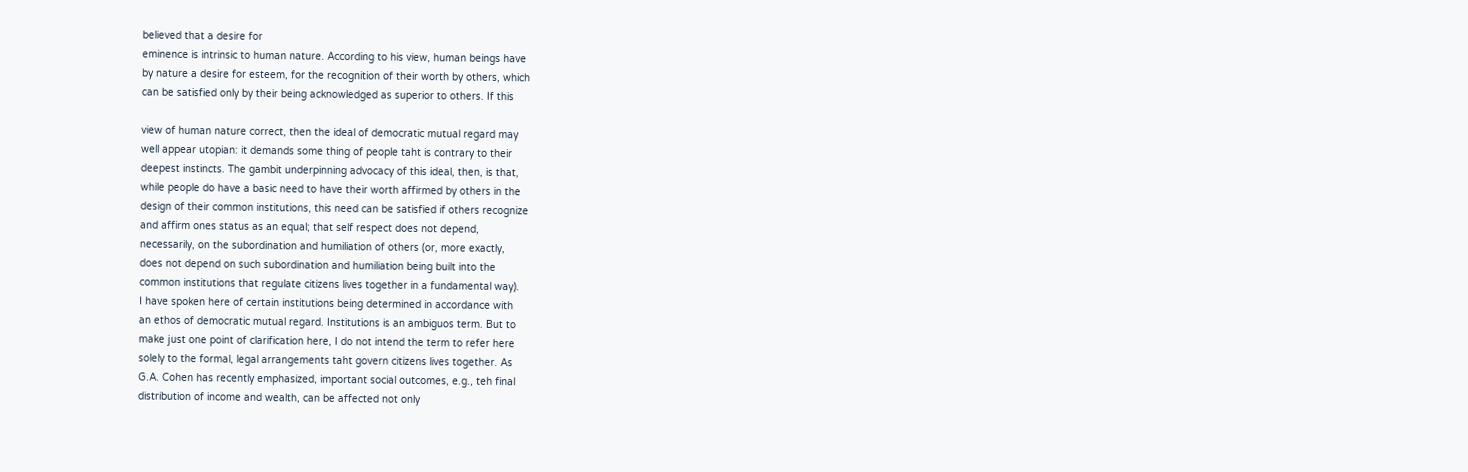believed that a desire for
eminence is intrinsic to human nature. According to his view, human beings have
by nature a desire for esteem, for the recognition of their worth by others, which
can be satisfied only by their being acknowledged as superior to others. If this

view of human nature correct, then the ideal of democratic mutual regard may
well appear utopian: it demands some thing of people taht is contrary to their
deepest instincts. The gambit underpinning advocacy of this ideal, then, is that,
while people do have a basic need to have their worth affirmed by others in the
design of their common institutions, this need can be satisfied if others recognize
and affirm ones status as an equal; that self respect does not depend,
necessarily, on the subordination and humiliation of others (or, more exactly,
does not depend on such subordination and humiliation being built into the
common institutions that regulate citizens lives together in a fundamental way).
I have spoken here of certain institutions being determined in accordance with
an ethos of democratic mutual regard. Institutions is an ambiguos term. But to
make just one point of clarification here, I do not intend the term to refer here
solely to the formal, legal arrangements taht govern citizens lives together. As
G.A. Cohen has recently emphasized, important social outcomes, e.g., teh final
distribution of income and wealth, can be affected not only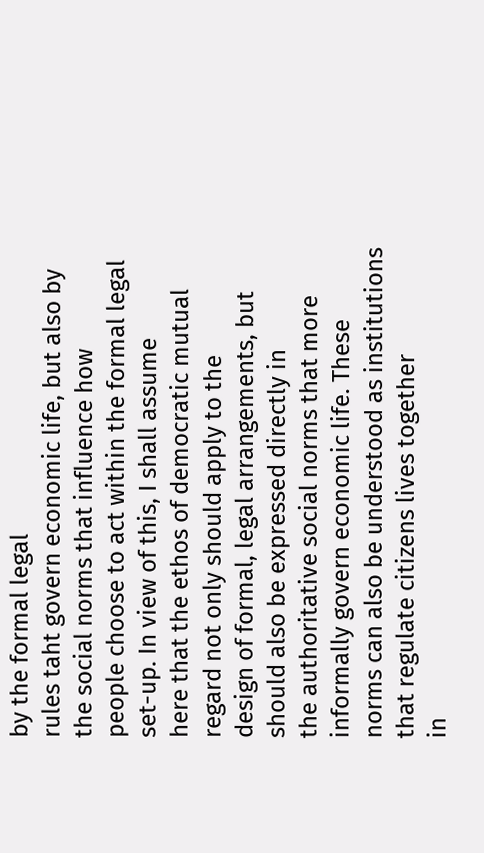by the formal legal
rules taht govern economic life, but also by the social norms that influence how
people choose to act within the formal legal set-up. In view of this, I shall assume
here that the ethos of democratic mutual regard not only should apply to the
design of formal, legal arrangements, but should also be expressed directly in
the authoritative social norms that more informally govern economic life. These
norms can also be understood as institutions that regulate citizens lives together
in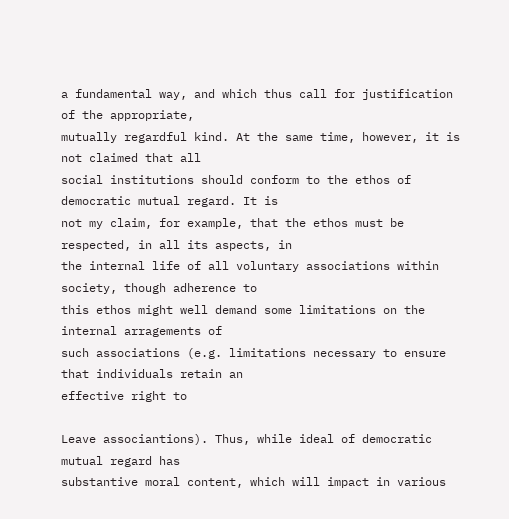a fundamental way, and which thus call for justification of the appropriate,
mutually regardful kind. At the same time, however, it is not claimed that all
social institutions should conform to the ethos of democratic mutual regard. It is
not my claim, for example, that the ethos must be respected, in all its aspects, in
the internal life of all voluntary associations within society, though adherence to
this ethos might well demand some limitations on the internal arragements of
such associations (e.g. limitations necessary to ensure that individuals retain an
effective right to

Leave associantions). Thus, while ideal of democratic mutual regard has
substantive moral content, which will impact in various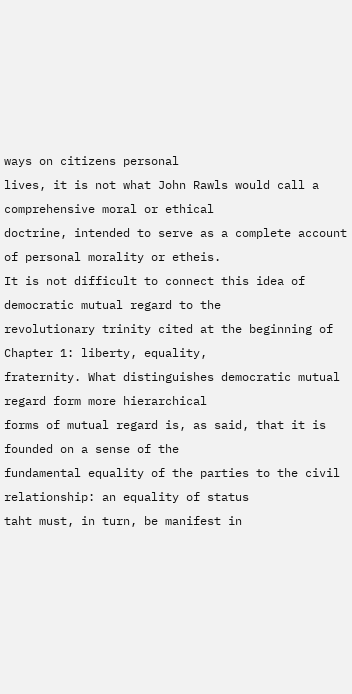ways on citizens personal
lives, it is not what John Rawls would call a comprehensive moral or ethical
doctrine, intended to serve as a complete account of personal morality or etheis.
It is not difficult to connect this idea of democratic mutual regard to the
revolutionary trinity cited at the beginning of Chapter 1: liberty, equality,
fraternity. What distinguishes democratic mutual regard form more hierarchical
forms of mutual regard is, as said, that it is founded on a sense of the
fundamental equality of the parties to the civil relationship: an equality of status
taht must, in turn, be manifest in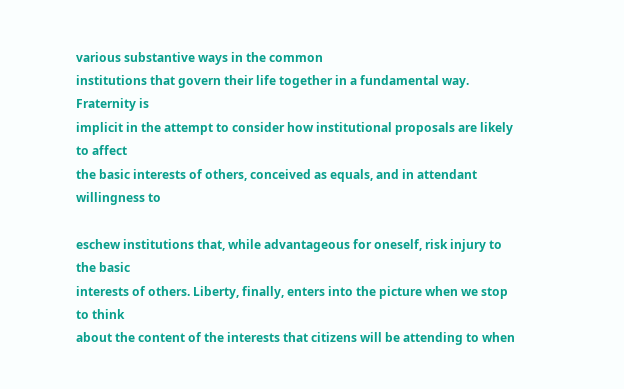various substantive ways in the common
institutions that govern their life together in a fundamental way. Fraternity is
implicit in the attempt to consider how institutional proposals are likely to affect
the basic interests of others, conceived as equals, and in attendant willingness to

eschew institutions that, while advantageous for oneself, risk injury to the basic
interests of others. Liberty, finally, enters into the picture when we stop to think
about the content of the interests that citizens will be attending to when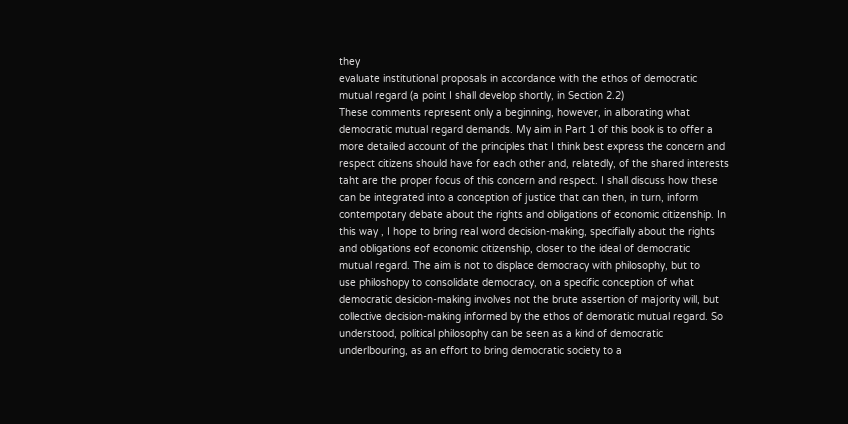they
evaluate institutional proposals in accordance with the ethos of democratic
mutual regard (a point I shall develop shortly, in Section 2.2)
These comments represent only a beginning, however, in alborating what
democratic mutual regard demands. My aim in Part 1 of this book is to offer a
more detailed account of the principles that I think best express the concern and
respect citizens should have for each other and, relatedly, of the shared interests
taht are the proper focus of this concern and respect. I shall discuss how these
can be integrated into a conception of justice that can then, in turn, inform
contempotary debate about the rights and obligations of economic citizenship. In
this way , I hope to bring real word decision-making, specifially about the rights
and obligations eof economic citizenship, closer to the ideal of democratic
mutual regard. The aim is not to displace democracy with philosophy, but to
use philoshopy to consolidate democracy, on a specific conception of what
democratic desicion-making involves not the brute assertion of majority will, but
collective decision-making informed by the ethos of demoratic mutual regard. So
understood, political philosophy can be seen as a kind of democratic
underlbouring, as an effort to bring democratic society to a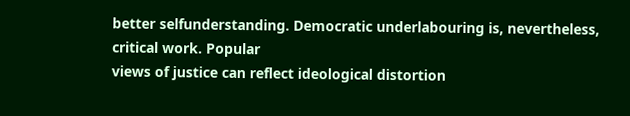better selfunderstanding. Democratic underlabouring is, nevertheless, critical work. Popular
views of justice can reflect ideological distortion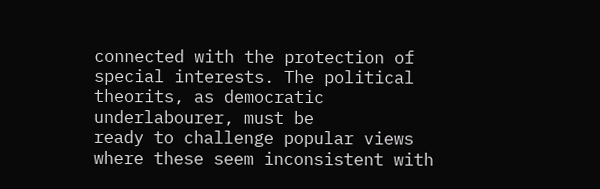connected with the protection of
special interests. The political theorits, as democratic underlabourer, must be
ready to challenge popular views where these seem inconsistent with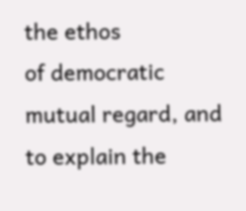the ethos
of democratic mutual regard, and to explain the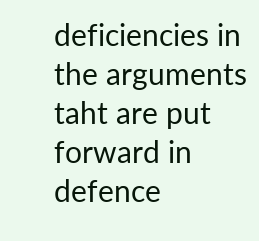deficiencies in the arguments
taht are put forward in defence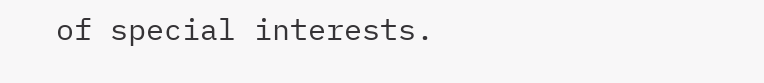of special interests.